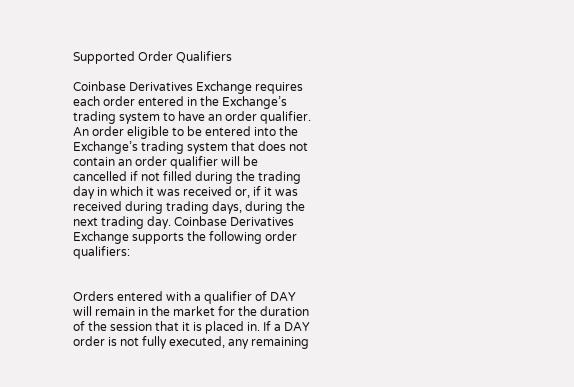Supported Order Qualifiers

Coinbase Derivatives Exchange requires each order entered in the Exchange’s trading system to have an order qualifier. An order eligible to be entered into the Exchange’s trading system that does not contain an order qualifier will be cancelled if not filled during the trading day in which it was received or, if it was received during trading days, during the next trading day. Coinbase Derivatives Exchange supports the following order qualifiers:


Orders entered with a qualifier of DAY will remain in the market for the duration of the session that it is placed in. If a DAY order is not fully executed, any remaining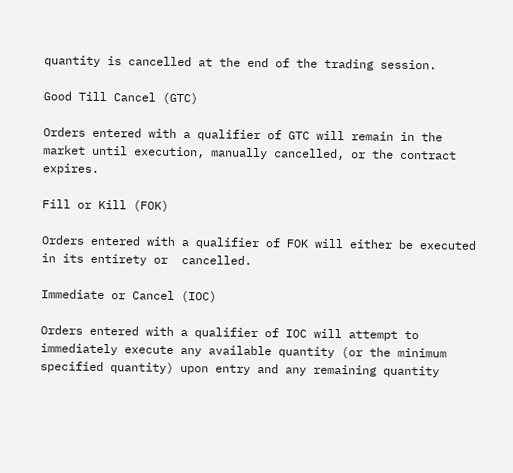quantity is cancelled at the end of the trading session.

Good Till Cancel (GTC)

Orders entered with a qualifier of GTC will remain in the market until execution, manually cancelled, or the contract expires.

Fill or Kill (FOK)

Orders entered with a qualifier of FOK will either be executed in its entirety or  cancelled.

Immediate or Cancel (IOC)

Orders entered with a qualifier of IOC will attempt to immediately execute any available quantity (or the minimum specified quantity) upon entry and any remaining quantity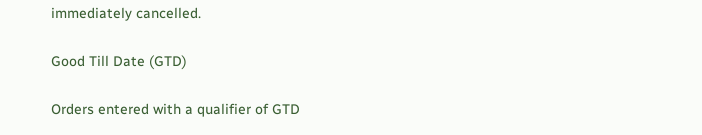immediately cancelled.

Good Till Date (GTD)

Orders entered with a qualifier of GTD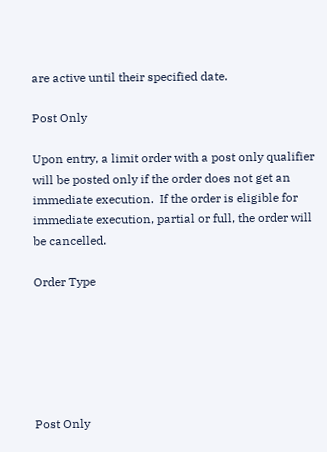are active until their specified date.

Post Only

Upon entry, a limit order with a post only qualifier will be posted only if the order does not get an immediate execution.  If the order is eligible for immediate execution, partial or full, the order will be cancelled.

Order Type






Post Only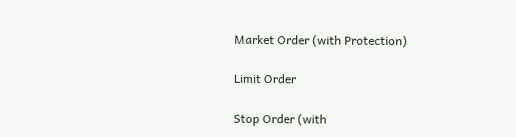Market Order (with Protection)

Limit Order

Stop Order (with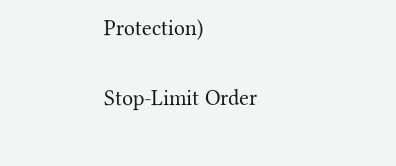Protection)

Stop-Limit Order